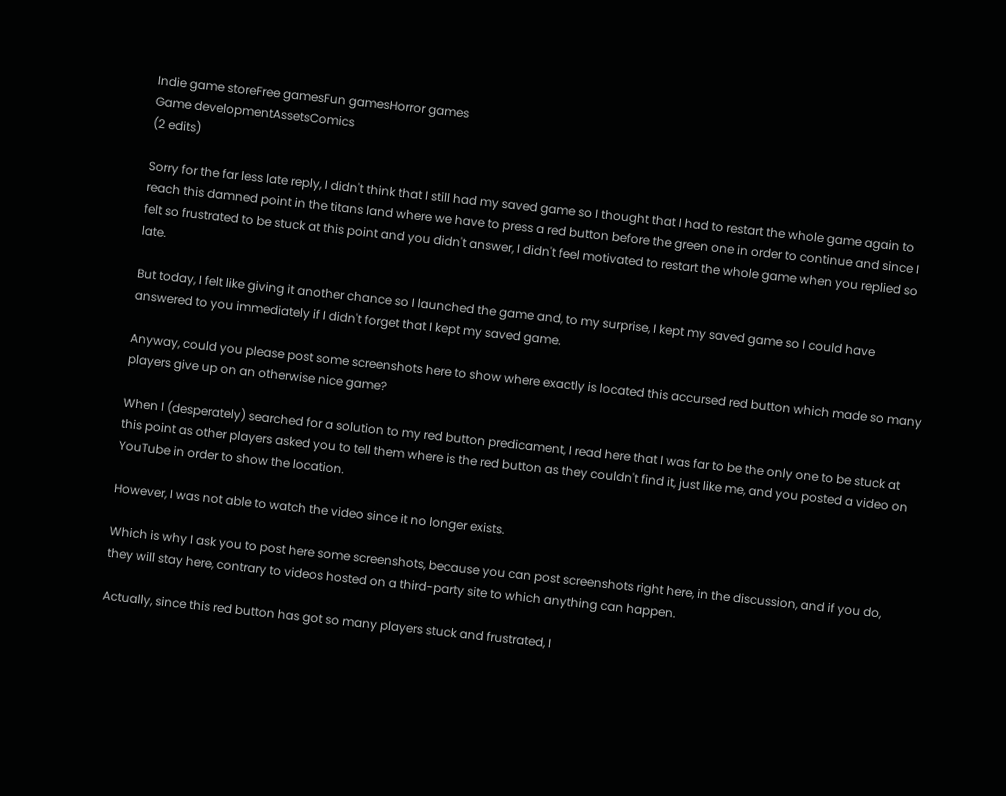Indie game storeFree gamesFun gamesHorror games
Game developmentAssetsComics
(2 edits)

Sorry for the far less late reply, I didn't think that I still had my saved game so I thought that I had to restart the whole game again to reach this damned point in the titans land where we have to press a red button before the green one in order to continue and since I felt so frustrated to be stuck at this point and you didn't answer, I didn't feel motivated to restart the whole game when you replied so late.

But today, I felt like giving it another chance so I launched the game and, to my surprise, I kept my saved game so I could have answered to you immediately if I didn't forget that I kept my saved game.

Anyway, could you please post some screenshots here to show where exactly is located this accursed red button which made so many players give up on an otherwise nice game?

When I (desperately) searched for a solution to my red button predicament, I read here that I was far to be the only one to be stuck at this point as other players asked you to tell them where is the red button as they couldn't find it, just like me, and you posted a video on YouTube in order to show the location.

However, I was not able to watch the video since it no longer exists.

Which is why I ask you to post here some screenshots, because you can post screenshots right here, in the discussion, and if you do, they will stay here, contrary to videos hosted on a third-party site to which anything can happen.

Actually, since this red button has got so many players stuck and frustrated, I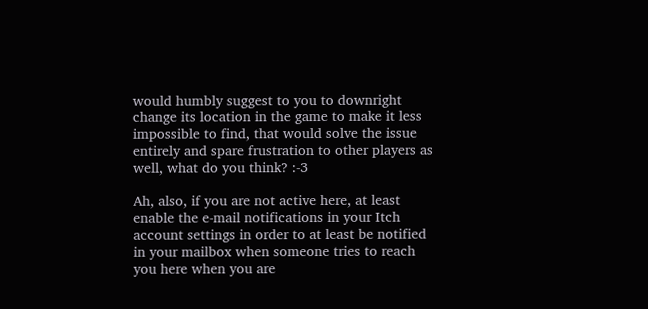would humbly suggest to you to downright change its location in the game to make it less impossible to find, that would solve the issue entirely and spare frustration to other players as well, what do you think? :-3

Ah, also, if you are not active here, at least enable the e-mail notifications in your Itch account settings in order to at least be notified in your mailbox when someone tries to reach you here when you are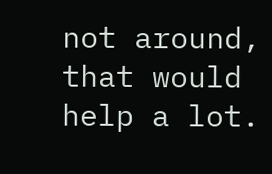not around, that would help a lot.